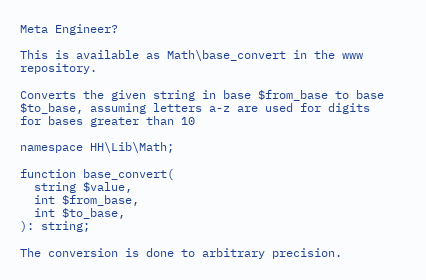Meta Engineer?

This is available as Math\base_convert in the www repository.

Converts the given string in base $from_base to base $to_base, assuming letters a-z are used for digits for bases greater than 10

namespace HH\Lib\Math;

function base_convert(
  string $value,
  int $from_base,
  int $to_base,
): string;

The conversion is done to arbitrary precision.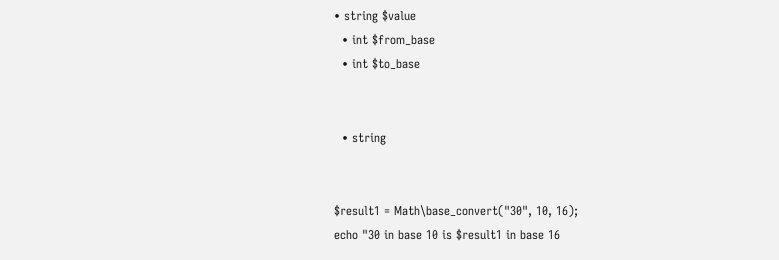• string $value
  • int $from_base
  • int $to_base


  • string


$result1 = Math\base_convert("30", 10, 16);
echo "30 in base 10 is $result1 in base 16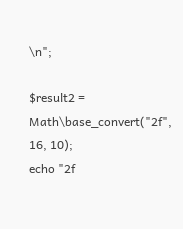\n";

$result2 = Math\base_convert("2f", 16, 10);
echo "2f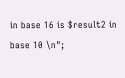in base 16 is $result2 in base 10 \n";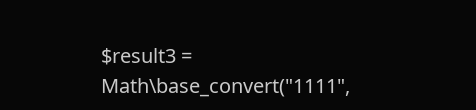$result3 = Math\base_convert("1111",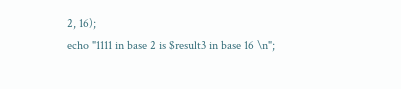2, 16);
echo "1111 in base 2 is $result3 in base 16 \n";